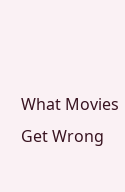What Movies Get Wrong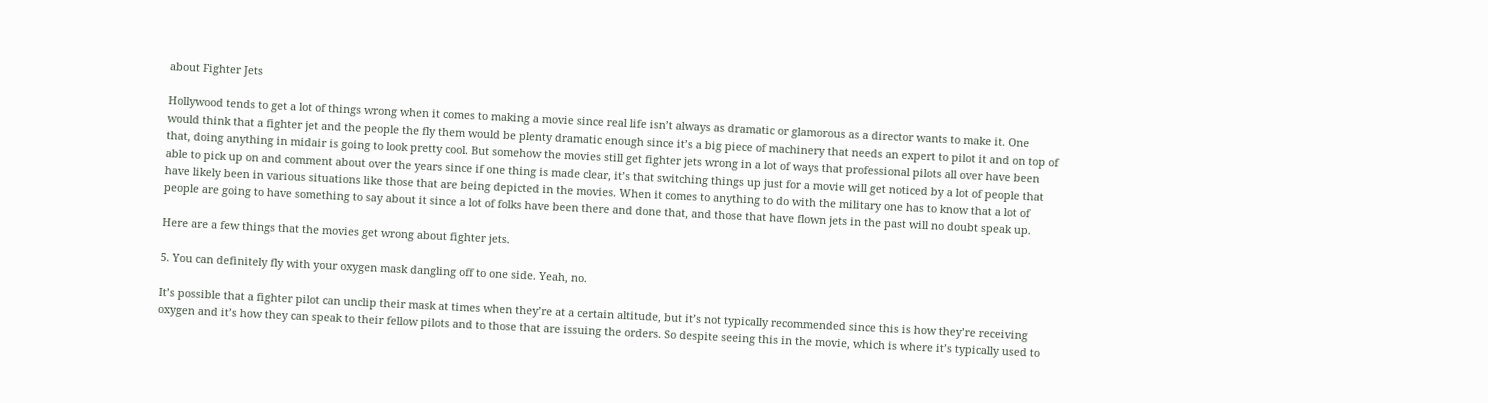about Fighter Jets

Hollywood tends to get a lot of things wrong when it comes to making a movie since real life isn’t always as dramatic or glamorous as a director wants to make it. One would think that a fighter jet and the people the fly them would be plenty dramatic enough since it’s a big piece of machinery that needs an expert to pilot it and on top of that, doing anything in midair is going to look pretty cool. But somehow the movies still get fighter jets wrong in a lot of ways that professional pilots all over have been able to pick up on and comment about over the years since if one thing is made clear, it’s that switching things up just for a movie will get noticed by a lot of people that have likely been in various situations like those that are being depicted in the movies. When it comes to anything to do with the military one has to know that a lot of people are going to have something to say about it since a lot of folks have been there and done that, and those that have flown jets in the past will no doubt speak up.

Here are a few things that the movies get wrong about fighter jets.

5. You can definitely fly with your oxygen mask dangling off to one side. Yeah, no.

It’s possible that a fighter pilot can unclip their mask at times when they’re at a certain altitude, but it’s not typically recommended since this is how they’re receiving oxygen and it’s how they can speak to their fellow pilots and to those that are issuing the orders. So despite seeing this in the movie, which is where it’s typically used to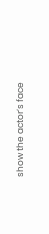show the actor’s face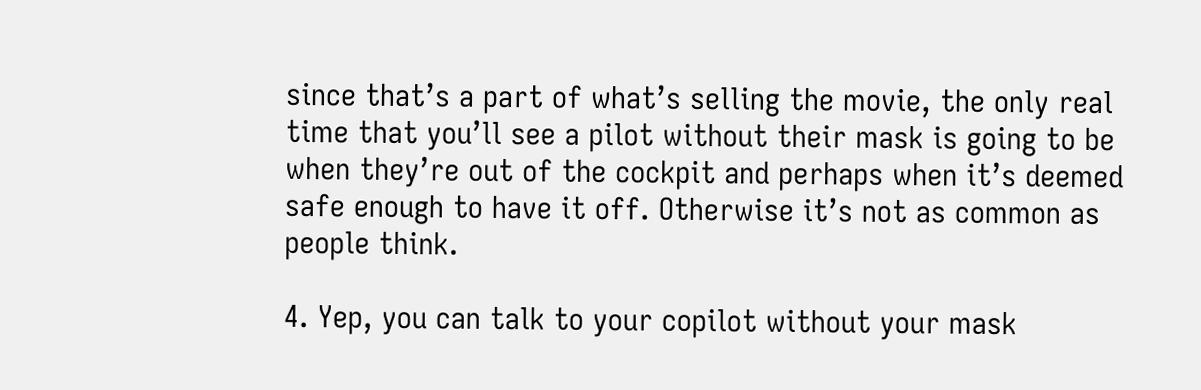since that’s a part of what’s selling the movie, the only real time that you’ll see a pilot without their mask is going to be when they’re out of the cockpit and perhaps when it’s deemed safe enough to have it off. Otherwise it’s not as common as people think.

4. Yep, you can talk to your copilot without your mask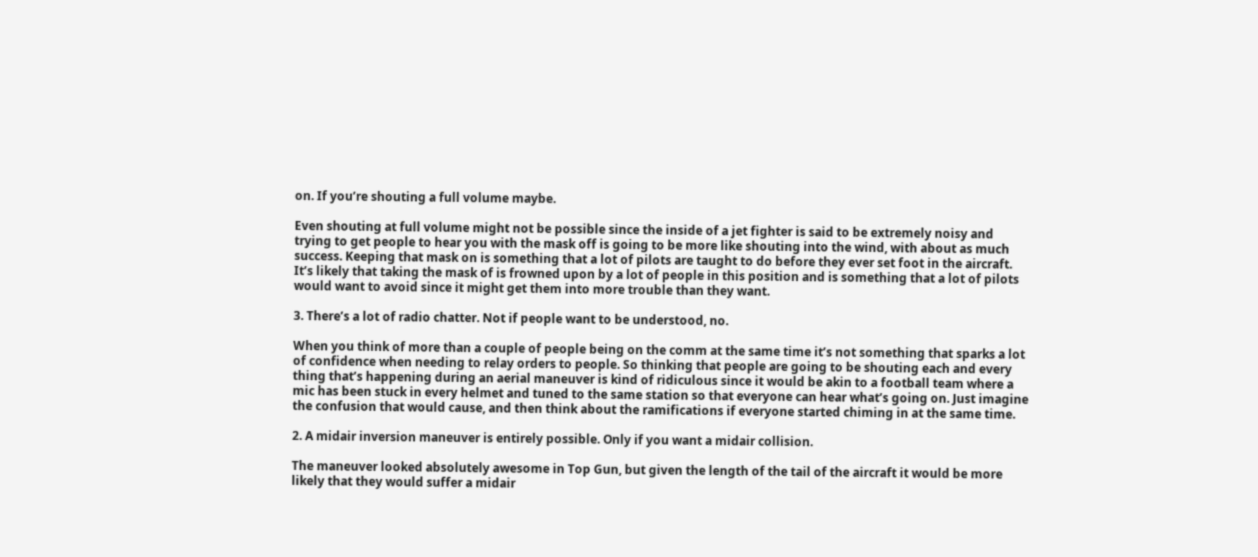on. If you’re shouting a full volume maybe.

Even shouting at full volume might not be possible since the inside of a jet fighter is said to be extremely noisy and trying to get people to hear you with the mask off is going to be more like shouting into the wind, with about as much success. Keeping that mask on is something that a lot of pilots are taught to do before they ever set foot in the aircraft. It’s likely that taking the mask of is frowned upon by a lot of people in this position and is something that a lot of pilots would want to avoid since it might get them into more trouble than they want.

3. There’s a lot of radio chatter. Not if people want to be understood, no.

When you think of more than a couple of people being on the comm at the same time it’s not something that sparks a lot of confidence when needing to relay orders to people. So thinking that people are going to be shouting each and every thing that’s happening during an aerial maneuver is kind of ridiculous since it would be akin to a football team where a mic has been stuck in every helmet and tuned to the same station so that everyone can hear what’s going on. Just imagine the confusion that would cause, and then think about the ramifications if everyone started chiming in at the same time.

2. A midair inversion maneuver is entirely possible. Only if you want a midair collision.

The maneuver looked absolutely awesome in Top Gun, but given the length of the tail of the aircraft it would be more likely that they would suffer a midair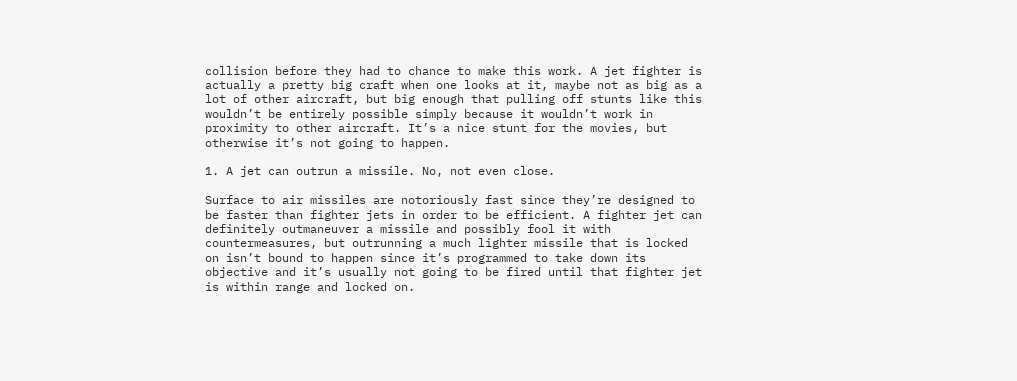collision before they had to chance to make this work. A jet fighter is actually a pretty big craft when one looks at it, maybe not as big as a lot of other aircraft, but big enough that pulling off stunts like this wouldn’t be entirely possible simply because it wouldn’t work in proximity to other aircraft. It’s a nice stunt for the movies, but otherwise it’s not going to happen.

1. A jet can outrun a missile. No, not even close.

Surface to air missiles are notoriously fast since they’re designed to be faster than fighter jets in order to be efficient. A fighter jet can definitely outmaneuver a missile and possibly fool it with countermeasures, but outrunning a much lighter missile that is locked on isn’t bound to happen since it’s programmed to take down its objective and it’s usually not going to be fired until that fighter jet is within range and locked on.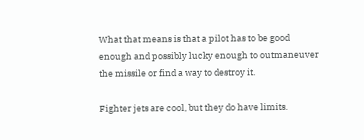What that means is that a pilot has to be good enough and possibly lucky enough to outmaneuver the missile or find a way to destroy it.

Fighter jets are cool, but they do have limits.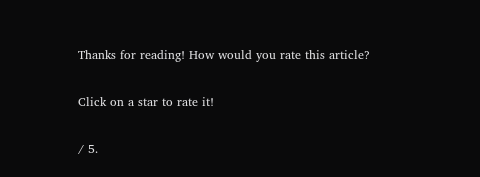Thanks for reading! How would you rate this article?

Click on a star to rate it!

/ 5.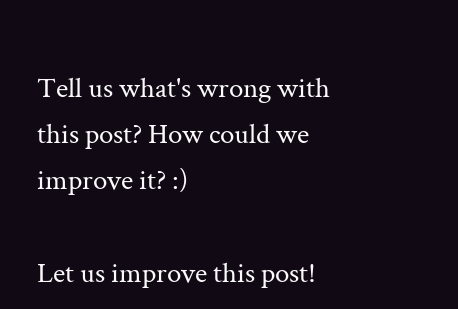Tell us what's wrong with this post? How could we improve it? :)

Let us improve this post!